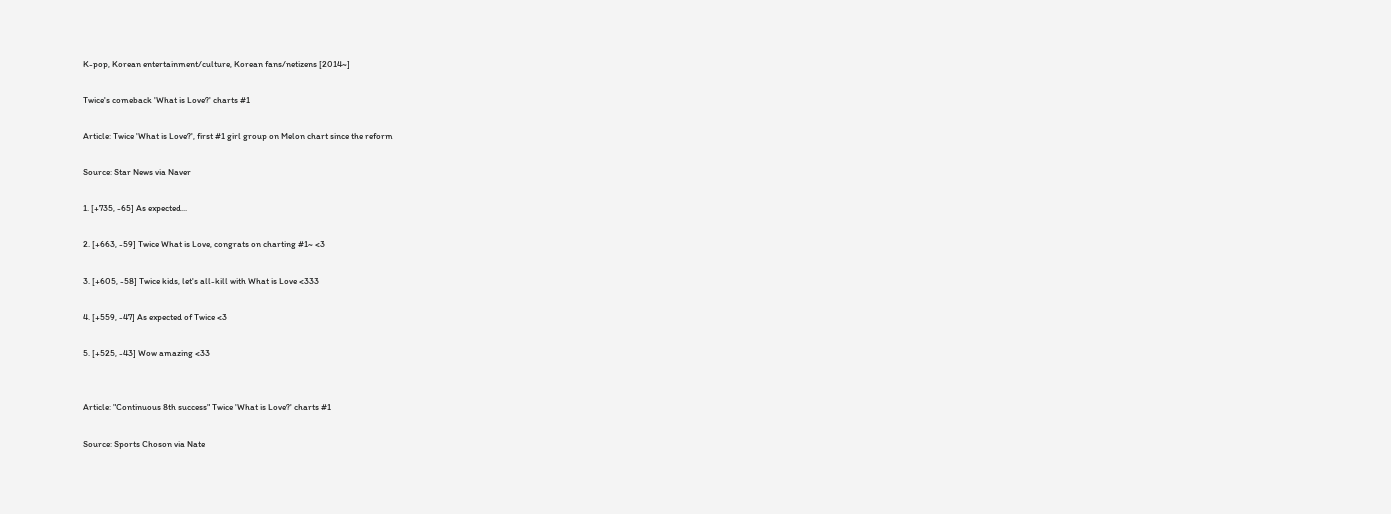K-pop, Korean entertainment/culture, Korean fans/netizens [2014~]

Twice's comeback 'What is Love?' charts #1

Article: Twice 'What is Love?', first #1 girl group on Melon chart since the reform

Source: Star News via Naver

1. [+735, -65] As expected...

2. [+663, -59] Twice What is Love, congrats on charting #1~ <3

3. [+605, -58] Twice kids, let's all-kill with What is Love <333

4. [+559, -47] As expected of Twice <3

5. [+525, -43] Wow amazing <33


Article: "Continuous 8th success" Twice 'What is Love?' charts #1

Source: Sports Choson via Nate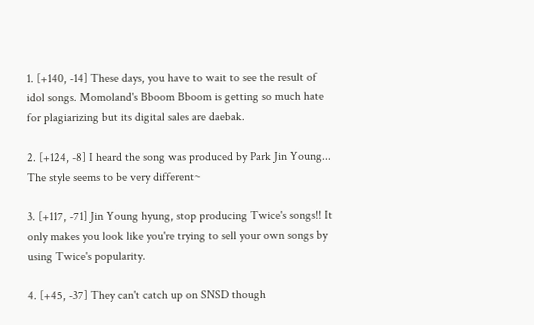1. [+140, -14] These days, you have to wait to see the result of idol songs. Momoland's Bboom Bboom is getting so much hate for plagiarizing but its digital sales are daebak.

2. [+124, -8] I heard the song was produced by Park Jin Young... The style seems to be very different~

3. [+117, -71] Jin Young hyung, stop producing Twice's songs!! It only makes you look like you're trying to sell your own songs by using Twice's popularity.

4. [+45, -37] They can't catch up on SNSD though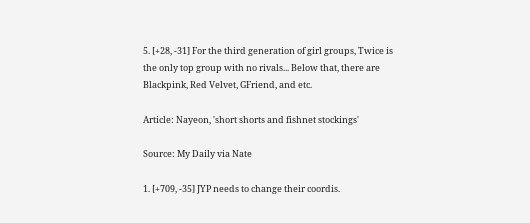5. [+28, -31] For the third generation of girl groups, Twice is the only top group with no rivals... Below that, there are Blackpink, Red Velvet, GFriend, and etc.

Article: Nayeon, 'short shorts and fishnet stockings'

Source: My Daily via Nate

1. [+709, -35] JYP needs to change their coordis.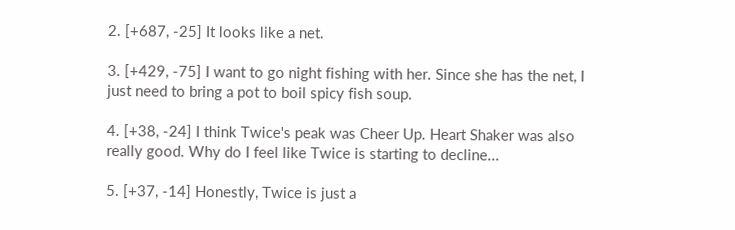2. [+687, -25] It looks like a net.

3. [+429, -75] I want to go night fishing with her. Since she has the net, I just need to bring a pot to boil spicy fish soup.

4. [+38, -24] I think Twice's peak was Cheer Up. Heart Shaker was also really good. Why do I feel like Twice is starting to decline...

5. [+37, -14] Honestly, Twice is just a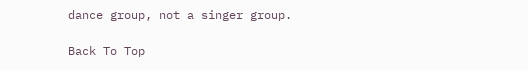dance group, not a singer group.

Back To Top